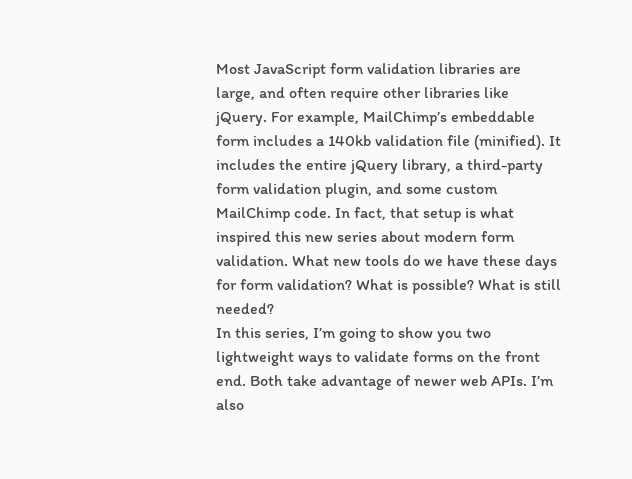Most JavaScript form validation libraries are large, and often require other libraries like jQuery. For example, MailChimp’s embeddable form includes a 140kb validation file (minified). It includes the entire jQuery library, a third-party form validation plugin, and some custom MailChimp code. In fact, that setup is what inspired this new series about modern form validation. What new tools do we have these days for form validation? What is possible? What is still needed?
In this series, I’m going to show you two lightweight ways to validate forms on the front end. Both take advantage of newer web APIs. I’m also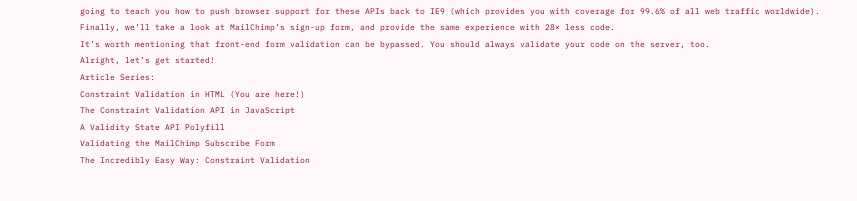going to teach you how to push browser support for these APIs back to IE9 (which provides you with coverage for 99.6% of all web traffic worldwide).
Finally, we’ll take a look at MailChimp’s sign-up form, and provide the same experience with 28× less code.
It’s worth mentioning that front-end form validation can be bypassed. You should always validate your code on the server, too.
Alright, let’s get started!
Article Series:
Constraint Validation in HTML (You are here!)
The Constraint Validation API in JavaScript
A Validity State API Polyfill
Validating the MailChimp Subscribe Form
The Incredibly Easy Way: Constraint Validation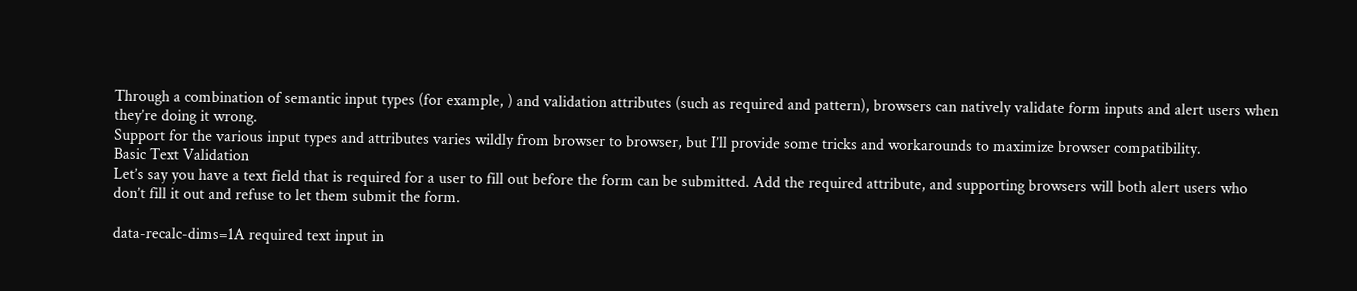Through a combination of semantic input types (for example, ) and validation attributes (such as required and pattern), browsers can natively validate form inputs and alert users when they’re doing it wrong.
Support for the various input types and attributes varies wildly from browser to browser, but I’ll provide some tricks and workarounds to maximize browser compatibility.
Basic Text Validation
Let’s say you have a text field that is required for a user to fill out before the form can be submitted. Add the required attribute, and supporting browsers will both alert users who don’t fill it out and refuse to let them submit the form.

data-recalc-dims=1A required text input in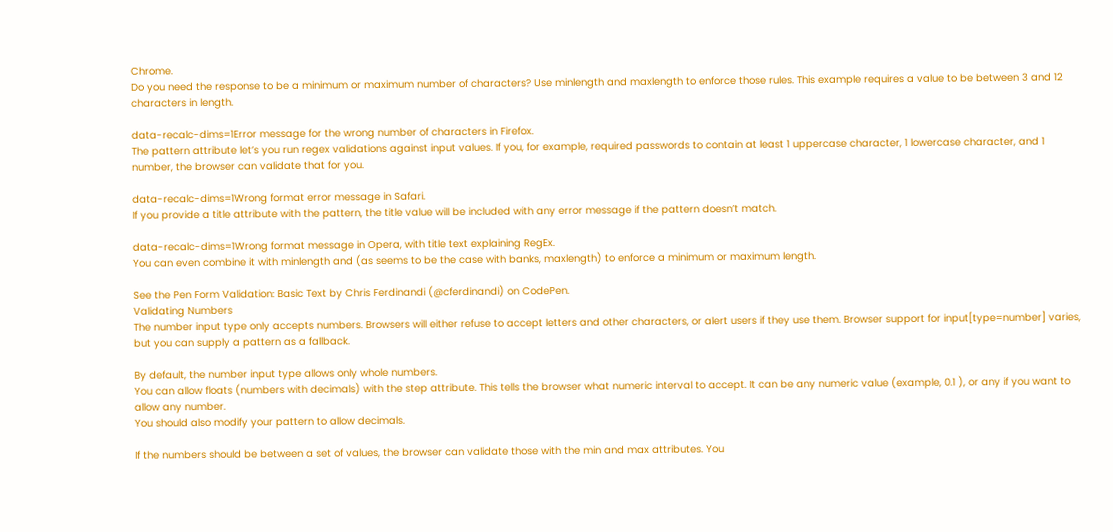Chrome.
Do you need the response to be a minimum or maximum number of characters? Use minlength and maxlength to enforce those rules. This example requires a value to be between 3 and 12 characters in length.

data-recalc-dims=1Error message for the wrong number of characters in Firefox.
The pattern attribute let’s you run regex validations against input values. If you, for example, required passwords to contain at least 1 uppercase character, 1 lowercase character, and 1 number, the browser can validate that for you.

data-recalc-dims=1Wrong format error message in Safari.
If you provide a title attribute with the pattern, the title value will be included with any error message if the pattern doesn’t match.

data-recalc-dims=1Wrong format message in Opera, with title text explaining RegEx.
You can even combine it with minlength and (as seems to be the case with banks, maxlength) to enforce a minimum or maximum length.

See the Pen Form Validation: Basic Text by Chris Ferdinandi (@cferdinandi) on CodePen.
Validating Numbers
The number input type only accepts numbers. Browsers will either refuse to accept letters and other characters, or alert users if they use them. Browser support for input[type=number] varies, but you can supply a pattern as a fallback.

By default, the number input type allows only whole numbers.
You can allow floats (numbers with decimals) with the step attribute. This tells the browser what numeric interval to accept. It can be any numeric value (example, 0.1 ), or any if you want to allow any number.
You should also modify your pattern to allow decimals.

If the numbers should be between a set of values, the browser can validate those with the min and max attributes. You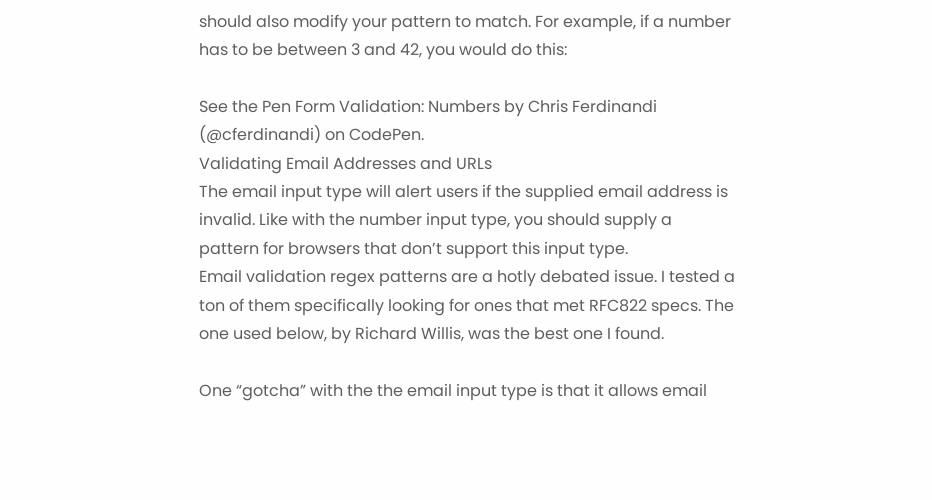should also modify your pattern to match. For example, if a number has to be between 3 and 42, you would do this:

See the Pen Form Validation: Numbers by Chris Ferdinandi (@cferdinandi) on CodePen.
Validating Email Addresses and URLs
The email input type will alert users if the supplied email address is invalid. Like with the number input type, you should supply a pattern for browsers that don’t support this input type.
Email validation regex patterns are a hotly debated issue. I tested a ton of them specifically looking for ones that met RFC822 specs. The one used below, by Richard Willis, was the best one I found.

One “gotcha” with the the email input type is that it allows email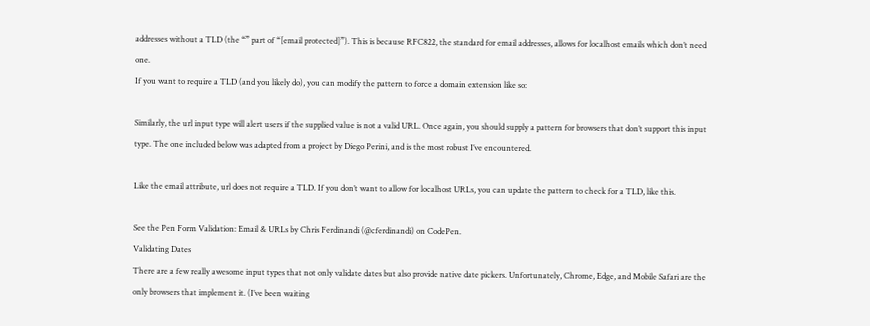addresses without a TLD (the “” part of “[email protected]”). This is because RFC822, the standard for email addresses, allows for localhost emails which don’t need one.
If you want to require a TLD (and you likely do), you can modify the pattern to force a domain extension like so:

Similarly, the url input type will alert users if the supplied value is not a valid URL. Once again, you should supply a pattern for browsers that don’t support this input type. The one included below was adapted from a project by Diego Perini, and is the most robust I’ve encountered.

Like the email attribute, url does not require a TLD. If you don’t want to allow for localhost URLs, you can update the pattern to check for a TLD, like this.

See the Pen Form Validation: Email & URLs by Chris Ferdinandi (@cferdinandi) on CodePen.
Validating Dates
There are a few really awesome input types that not only validate dates but also provide native date pickers. Unfortunately, Chrome, Edge, and Mobile Safari are the only browsers that implement it. (I’ve been waiting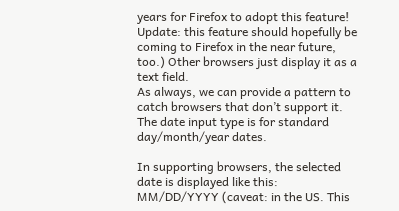years for Firefox to adopt this feature! Update: this feature should hopefully be coming to Firefox in the near future, too.) Other browsers just display it as a text field.
As always, we can provide a pattern to catch browsers that don’t support it.
The date input type is for standard day/month/year dates.

In supporting browsers, the selected date is displayed like this: MM/DD/YYYY (caveat: in the US. This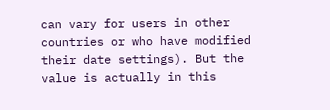can vary for users in other countries or who have modified their date settings). But the value is actually in this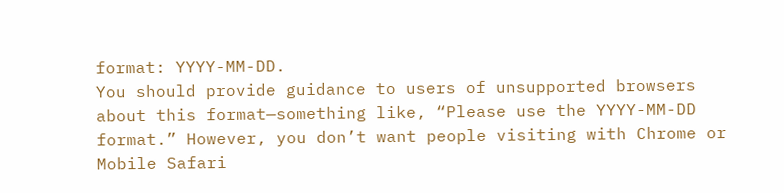format: YYYY-MM-DD.
You should provide guidance to users of unsupported browsers about this format—something like, “Please use the YYYY-MM-DD format.” However, you don’t want people visiting with Chrome or Mobile Safari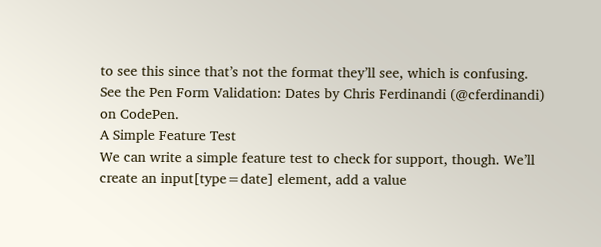to see this since that’s not the format they’ll see, which is confusing.
See the Pen Form Validation: Dates by Chris Ferdinandi (@cferdinandi) on CodePen.
A Simple Feature Test
We can write a simple feature test to check for support, though. We’ll create an input[type=date] element, add a value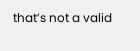that’s not a valid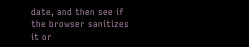date, and then see if the browser sanitizes it or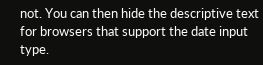not. You can then hide the descriptive text for browsers that support the date input type.